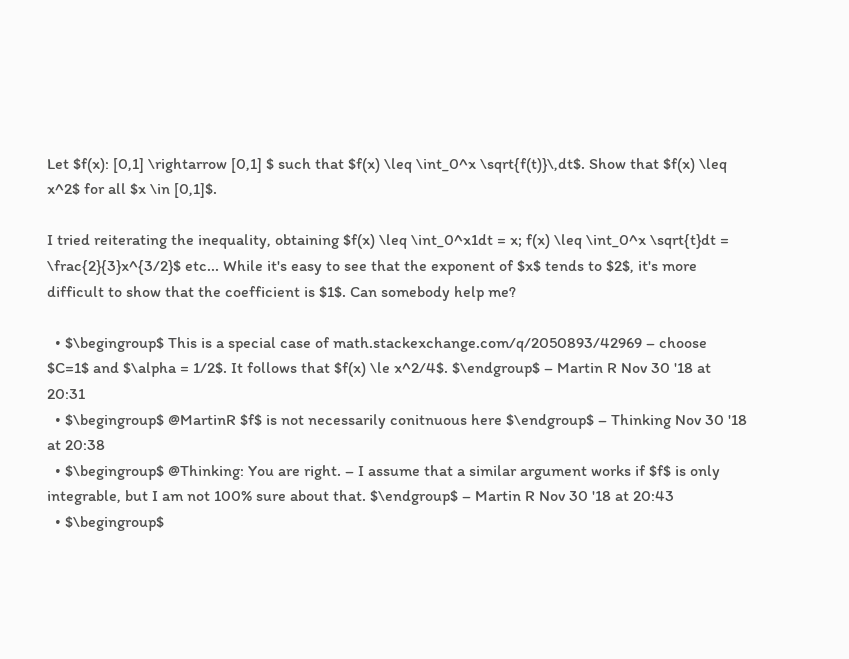Let $f(x): [0,1] \rightarrow [0,1] $ such that $f(x) \leq \int_0^x \sqrt{f(t)}\,dt$. Show that $f(x) \leq x^2$ for all $x \in [0,1]$.

I tried reiterating the inequality, obtaining $f(x) \leq \int_0^x1dt = x; f(x) \leq \int_0^x \sqrt{t}dt = \frac{2}{3}x^{3/2}$ etc... While it's easy to see that the exponent of $x$ tends to $2$, it's more difficult to show that the coefficient is $1$. Can somebody help me?

  • $\begingroup$ This is a special case of math.stackexchange.com/q/2050893/42969 – choose $C=1$ and $\alpha = 1/2$. It follows that $f(x) \le x^2/4$. $\endgroup$ – Martin R Nov 30 '18 at 20:31
  • $\begingroup$ @MartinR $f$ is not necessarily conitnuous here $\endgroup$ – Thinking Nov 30 '18 at 20:38
  • $\begingroup$ @Thinking: You are right. – I assume that a similar argument works if $f$ is only integrable, but I am not 100% sure about that. $\endgroup$ – Martin R Nov 30 '18 at 20:43
  • $\begingroup$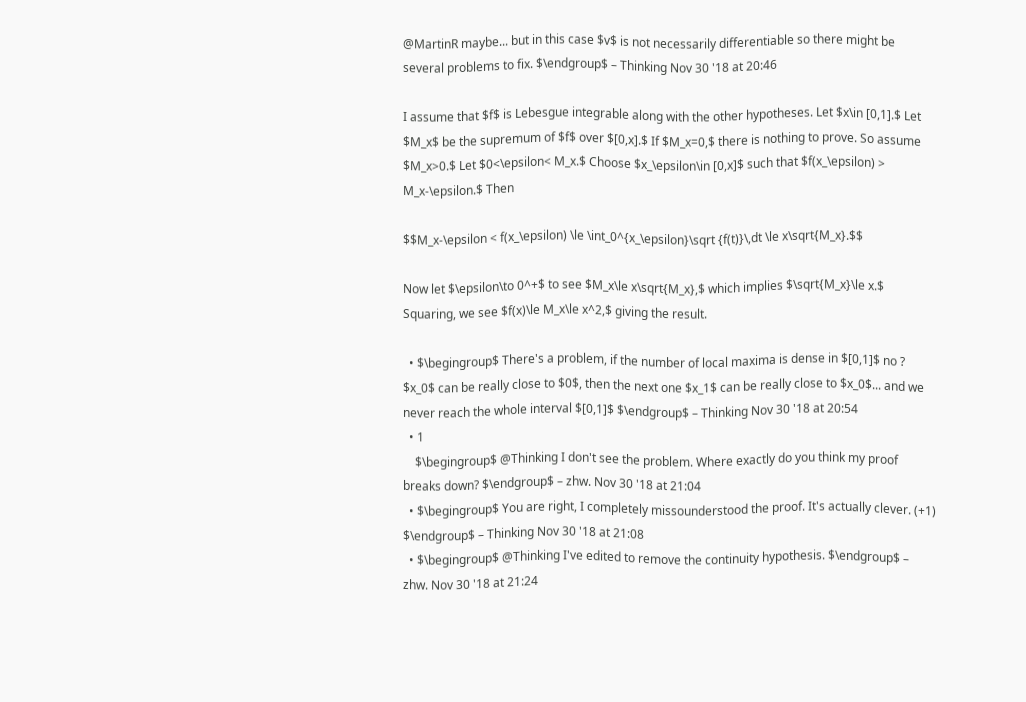@MartinR maybe... but in this case $v$ is not necessarily differentiable so there might be several problems to fix. $\endgroup$ – Thinking Nov 30 '18 at 20:46

I assume that $f$ is Lebesgue integrable along with the other hypotheses. Let $x\in [0,1].$ Let $M_x$ be the supremum of $f$ over $[0,x].$ If $M_x=0,$ there is nothing to prove. So assume $M_x>0.$ Let $0<\epsilon< M_x.$ Choose $x_\epsilon\in [0,x]$ such that $f(x_\epsilon) > M_x-\epsilon.$ Then

$$M_x-\epsilon < f(x_\epsilon) \le \int_0^{x_\epsilon}\sqrt {f(t)}\,dt \le x\sqrt{M_x}.$$

Now let $\epsilon\to 0^+$ to see $M_x\le x\sqrt{M_x},$ which implies $\sqrt{M_x}\le x.$ Squaring, we see $f(x)\le M_x\le x^2,$ giving the result.

  • $\begingroup$ There's a problem, if the number of local maxima is dense in $[0,1]$ no ? $x_0$ can be really close to $0$, then the next one $x_1$ can be really close to $x_0$... and we never reach the whole interval $[0,1]$ $\endgroup$ – Thinking Nov 30 '18 at 20:54
  • 1
    $\begingroup$ @Thinking I don't see the problem. Where exactly do you think my proof breaks down? $\endgroup$ – zhw. Nov 30 '18 at 21:04
  • $\begingroup$ You are right, I completely missounderstood the proof. It's actually clever. (+1) $\endgroup$ – Thinking Nov 30 '18 at 21:08
  • $\begingroup$ @Thinking I've edited to remove the continuity hypothesis. $\endgroup$ – zhw. Nov 30 '18 at 21:24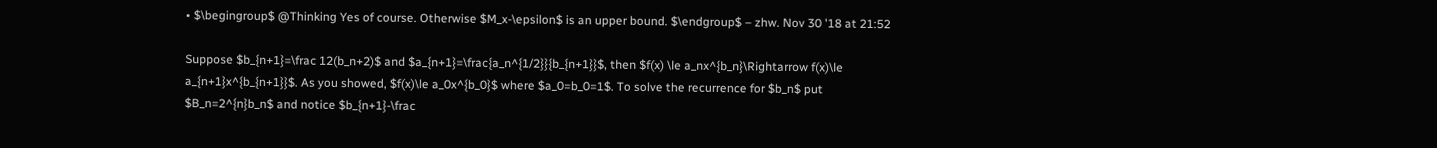• $\begingroup$ @Thinking Yes of course. Otherwise $M_x-\epsilon$ is an upper bound. $\endgroup$ – zhw. Nov 30 '18 at 21:52

Suppose $b_{n+1}=\frac 12(b_n+2)$ and $a_{n+1}=\frac{a_n^{1/2}}{b_{n+1}}$, then $f(x) \le a_nx^{b_n}\Rightarrow f(x)\le a_{n+1}x^{b_{n+1}}$. As you showed, $f(x)\le a_0x^{b_0}$ where $a_0=b_0=1$. To solve the recurrence for $b_n$ put $B_n=2^{n}b_n$ and notice $b_{n+1}-\frac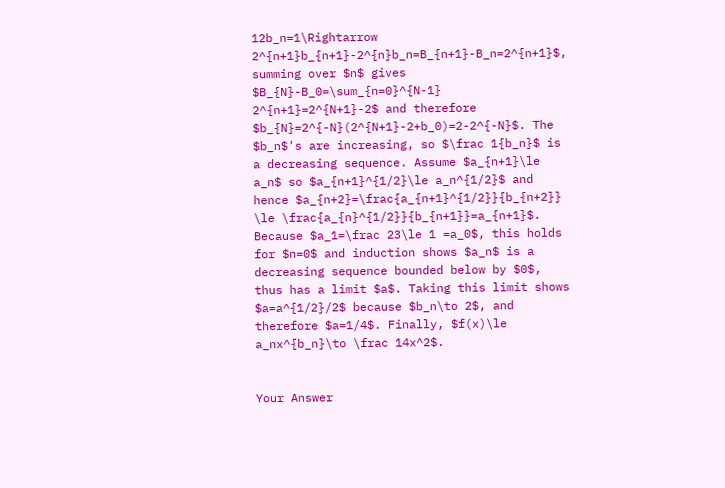12b_n=1\Rightarrow 2^{n+1}b_{n+1}-2^{n}b_n=B_{n+1}-B_n=2^{n+1}$, summing over $n$ gives $B_{N}-B_0=\sum_{n=0}^{N-1} 2^{n+1}=2^{N+1}-2$ and therefore $b_{N}=2^{-N}(2^{N+1}-2+b_0)=2-2^{-N}$. The $b_n$'s are increasing, so $\frac 1{b_n}$ is a decreasing sequence. Assume $a_{n+1}\le a_n$ so $a_{n+1}^{1/2}\le a_n^{1/2}$ and hence $a_{n+2}=\frac{a_{n+1}^{1/2}}{b_{n+2}} \le \frac{a_{n}^{1/2}}{b_{n+1}}=a_{n+1}$. Because $a_1=\frac 23\le 1 =a_0$, this holds for $n=0$ and induction shows $a_n$ is a decreasing sequence bounded below by $0$, thus has a limit $a$. Taking this limit shows $a=a^{1/2}/2$ because $b_n\to 2$, and therefore $a=1/4$. Finally, $f(x)\le a_nx^{b_n}\to \frac 14x^2$.


Your Answer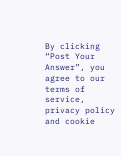By clicking “Post Your Answer”, you agree to our terms of service, privacy policy and cookie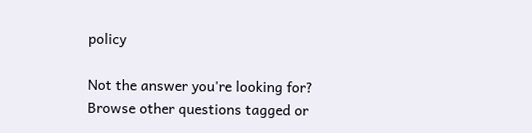policy

Not the answer you're looking for? Browse other questions tagged or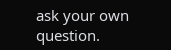ask your own question.